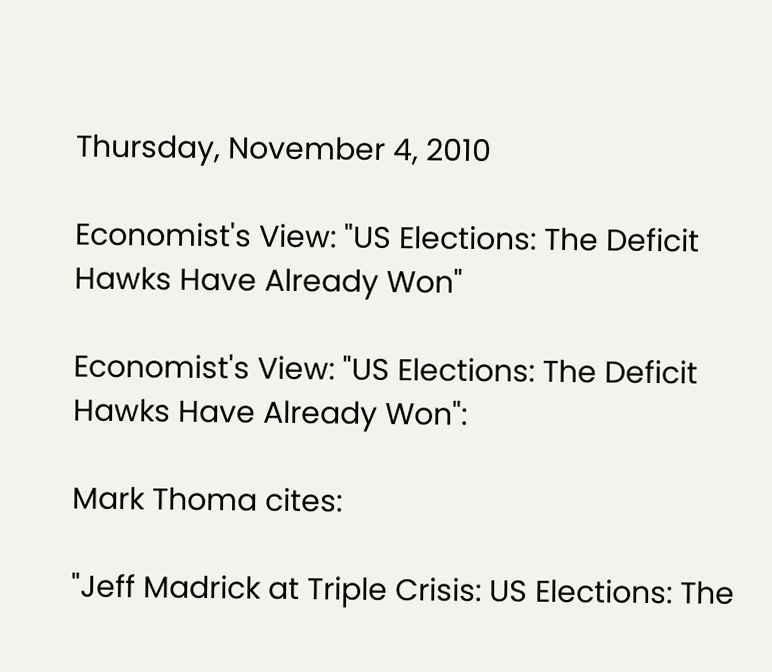Thursday, November 4, 2010

Economist's View: "US Elections: The Deficit Hawks Have Already Won"

Economist's View: "US Elections: The Deficit Hawks Have Already Won":

Mark Thoma cites:

"Jeff Madrick at Triple Crisis: US Elections: The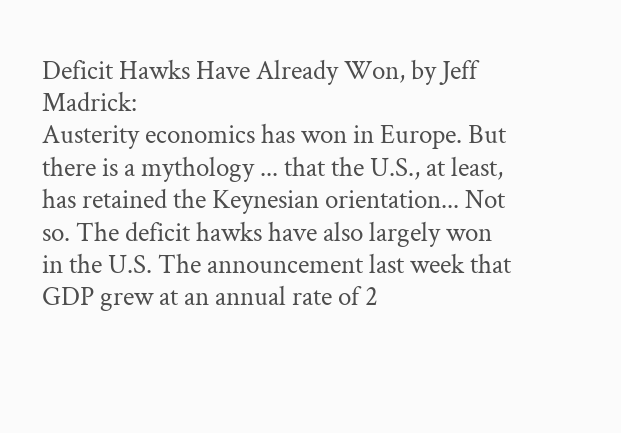Deficit Hawks Have Already Won, by Jeff Madrick:
Austerity economics has won in Europe. But there is a mythology ... that the U.S., at least, has retained the Keynesian orientation... Not so. The deficit hawks have also largely won in the U.S. The announcement last week that GDP grew at an annual rate of 2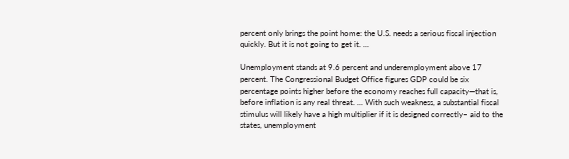percent only brings the point home: the U.S. needs a serious fiscal injection quickly. But it is not going to get it. ...

Unemployment stands at 9.6 percent and underemployment above 17 percent. The Congressional Budget Office figures GDP could be six percentage points higher before the economy reaches full capacity—that is, before inflation is any real threat. ... With such weakness, a substantial fiscal stimulus will likely have a high multiplier if it is designed correctly– aid to the states, unemployment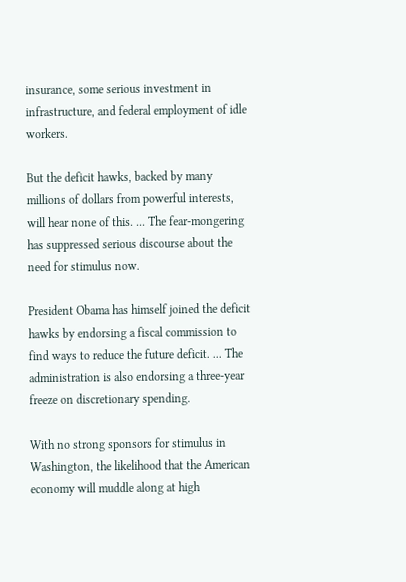insurance, some serious investment in infrastructure, and federal employment of idle workers.

But the deficit hawks, backed by many millions of dollars from powerful interests, will hear none of this. ... The fear-mongering has suppressed serious discourse about the need for stimulus now.

President Obama has himself joined the deficit hawks by endorsing a fiscal commission to find ways to reduce the future deficit. ... The administration is also endorsing a three-year freeze on discretionary spending.

With no strong sponsors for stimulus in Washington, the likelihood that the American economy will muddle along at high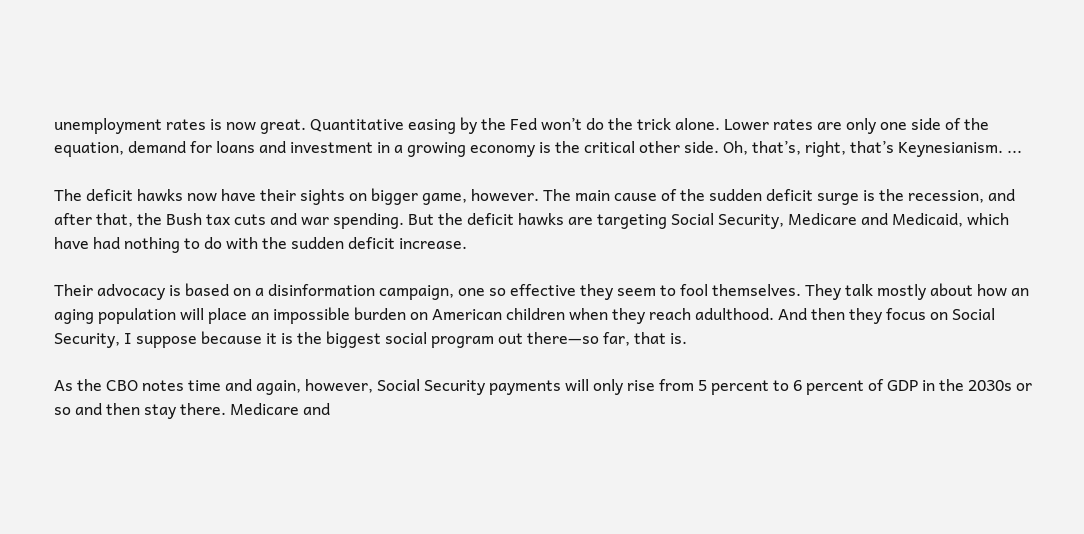unemployment rates is now great. Quantitative easing by the Fed won’t do the trick alone. Lower rates are only one side of the equation, demand for loans and investment in a growing economy is the critical other side. Oh, that’s, right, that’s Keynesianism. ...

The deficit hawks now have their sights on bigger game, however. The main cause of the sudden deficit surge is the recession, and after that, the Bush tax cuts and war spending. But the deficit hawks are targeting Social Security, Medicare and Medicaid, which have had nothing to do with the sudden deficit increase.

Their advocacy is based on a disinformation campaign, one so effective they seem to fool themselves. They talk mostly about how an aging population will place an impossible burden on American children when they reach adulthood. And then they focus on Social Security, I suppose because it is the biggest social program out there—so far, that is.

As the CBO notes time and again, however, Social Security payments will only rise from 5 percent to 6 percent of GDP in the 2030s or so and then stay there. Medicare and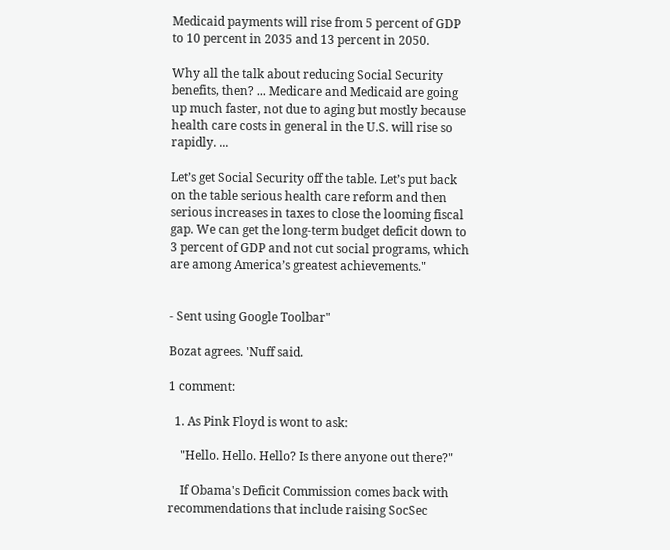Medicaid payments will rise from 5 percent of GDP to 10 percent in 2035 and 13 percent in 2050.

Why all the talk about reducing Social Security benefits, then? ... Medicare and Medicaid are going up much faster, not due to aging but mostly because health care costs in general in the U.S. will rise so rapidly. ...

Let’s get Social Security off the table. Let’s put back on the table serious health care reform and then serious increases in taxes to close the looming fiscal gap. We can get the long-term budget deficit down to 3 percent of GDP and not cut social programs, which are among America’s greatest achievements."


- Sent using Google Toolbar"

Bozat agrees. 'Nuff said.

1 comment:

  1. As Pink Floyd is wont to ask:

    "Hello. Hello. Hello? Is there anyone out there?"

    If Obama's Deficit Commission comes back with recommendations that include raising SocSec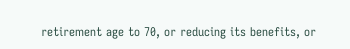retirement age to 70, or reducing its benefits, or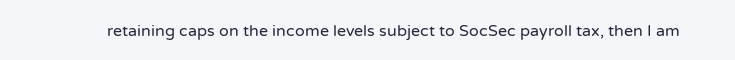retaining caps on the income levels subject to SocSec payroll tax, then I am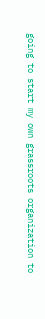going to start my own grassroots organization to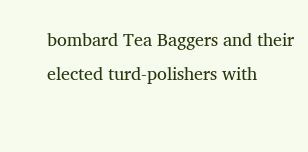bombard Tea Baggers and their elected turd-polishers with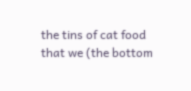the tins of cat food that we (the bottom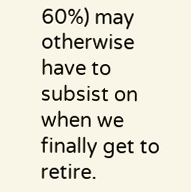60%) may otherwise have to subsist on when we finally get to retire.